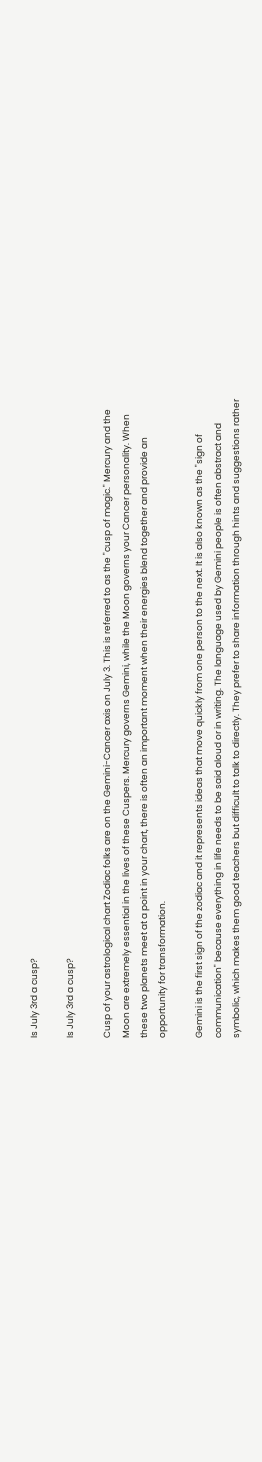Is July 3rd a cusp?

Is July 3rd a cusp?

Cusp of your astrological chart Zodiac folks are on the Gemini-Cancer axis on July 3. This is referred to as the "cusp of magic." Mercury and the Moon are extremely essential in the lives of these Cuspers. Mercury governs Gemini, while the Moon governs your Cancer personality. When these two planets meet at a point in your chart, there is often an important moment when their energies blend together and provide an opportunity for transformation.

Gemini is the first sign of the zodiac and it represents ideas that move quickly from one person to the next. It is also known as the "sign of communication" because everything in life needs to be said aloud or in writing. The language used by Gemini people is often abstract and symbolic, which makes them good teachers but difficult to talk to directly. They prefer to share information through hints and suggestions rather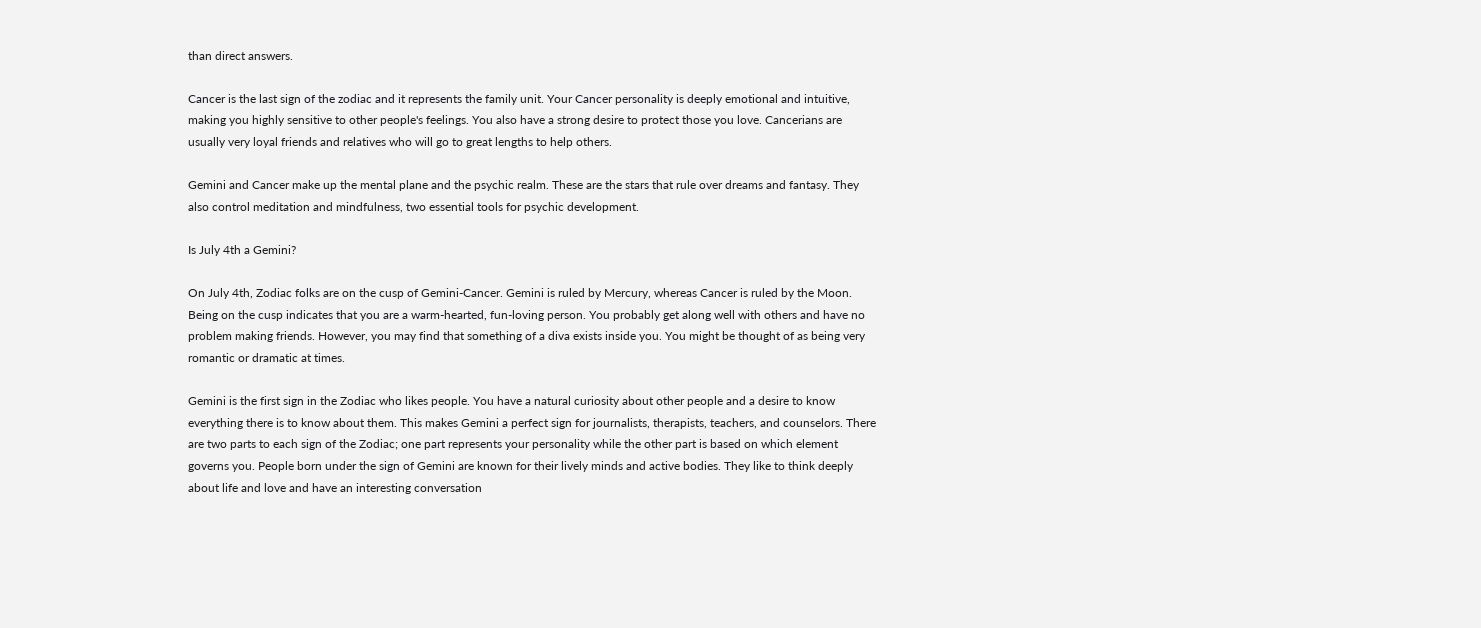than direct answers.

Cancer is the last sign of the zodiac and it represents the family unit. Your Cancer personality is deeply emotional and intuitive, making you highly sensitive to other people's feelings. You also have a strong desire to protect those you love. Cancerians are usually very loyal friends and relatives who will go to great lengths to help others.

Gemini and Cancer make up the mental plane and the psychic realm. These are the stars that rule over dreams and fantasy. They also control meditation and mindfulness, two essential tools for psychic development.

Is July 4th a Gemini?

On July 4th, Zodiac folks are on the cusp of Gemini-Cancer. Gemini is ruled by Mercury, whereas Cancer is ruled by the Moon. Being on the cusp indicates that you are a warm-hearted, fun-loving person. You probably get along well with others and have no problem making friends. However, you may find that something of a diva exists inside you. You might be thought of as being very romantic or dramatic at times.

Gemini is the first sign in the Zodiac who likes people. You have a natural curiosity about other people and a desire to know everything there is to know about them. This makes Gemini a perfect sign for journalists, therapists, teachers, and counselors. There are two parts to each sign of the Zodiac; one part represents your personality while the other part is based on which element governs you. People born under the sign of Gemini are known for their lively minds and active bodies. They like to think deeply about life and love and have an interesting conversation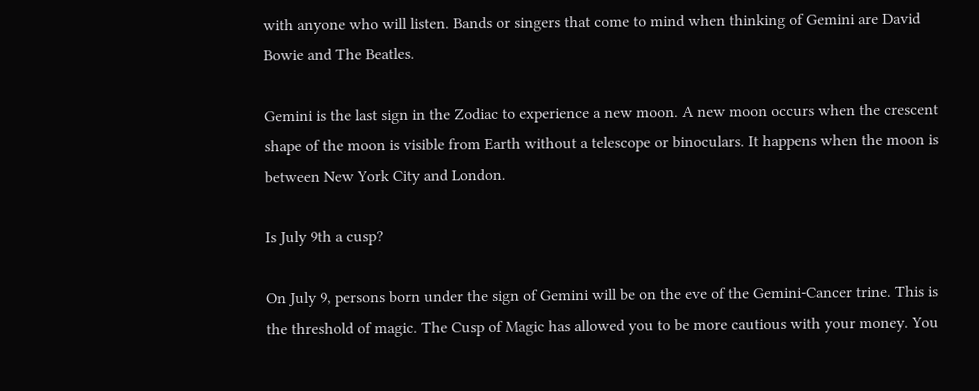with anyone who will listen. Bands or singers that come to mind when thinking of Gemini are David Bowie and The Beatles.

Gemini is the last sign in the Zodiac to experience a new moon. A new moon occurs when the crescent shape of the moon is visible from Earth without a telescope or binoculars. It happens when the moon is between New York City and London.

Is July 9th a cusp?

On July 9, persons born under the sign of Gemini will be on the eve of the Gemini-Cancer trine. This is the threshold of magic. The Cusp of Magic has allowed you to be more cautious with your money. You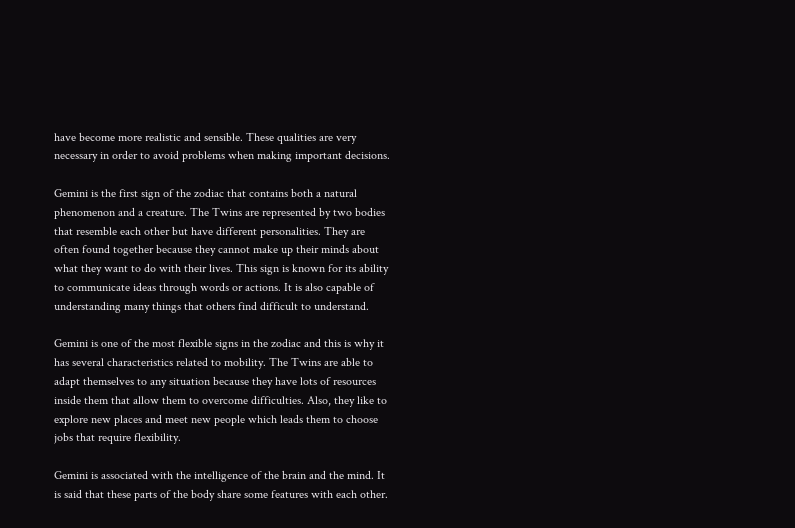have become more realistic and sensible. These qualities are very necessary in order to avoid problems when making important decisions.

Gemini is the first sign of the zodiac that contains both a natural phenomenon and a creature. The Twins are represented by two bodies that resemble each other but have different personalities. They are often found together because they cannot make up their minds about what they want to do with their lives. This sign is known for its ability to communicate ideas through words or actions. It is also capable of understanding many things that others find difficult to understand.

Gemini is one of the most flexible signs in the zodiac and this is why it has several characteristics related to mobility. The Twins are able to adapt themselves to any situation because they have lots of resources inside them that allow them to overcome difficulties. Also, they like to explore new places and meet new people which leads them to choose jobs that require flexibility.

Gemini is associated with the intelligence of the brain and the mind. It is said that these parts of the body share some features with each other.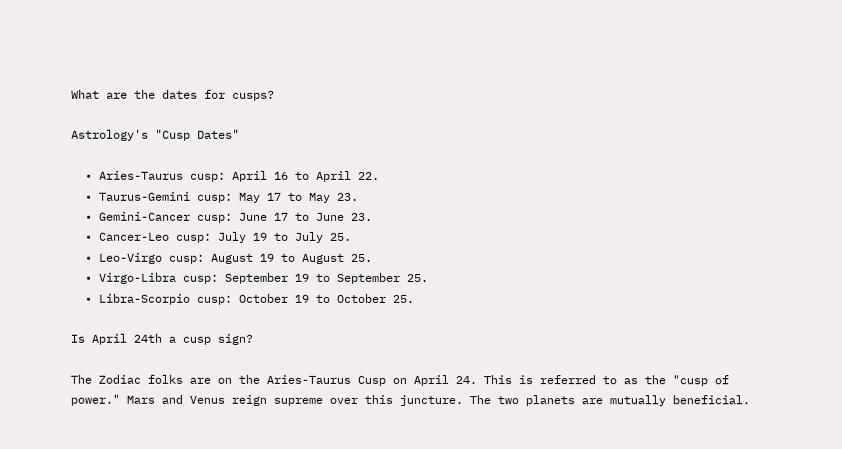What are the dates for cusps?

Astrology's "Cusp Dates"

  • Aries-Taurus cusp: April 16 to April 22.
  • Taurus-Gemini cusp: May 17 to May 23.
  • Gemini-Cancer cusp: June 17 to June 23.
  • Cancer-Leo cusp: July 19 to July 25.
  • Leo-Virgo cusp: August 19 to August 25.
  • Virgo-Libra cusp: September 19 to September 25.
  • Libra-Scorpio cusp: October 19 to October 25.

Is April 24th a cusp sign?

The Zodiac folks are on the Aries-Taurus Cusp on April 24. This is referred to as the "cusp of power." Mars and Venus reign supreme over this juncture. The two planets are mutually beneficial.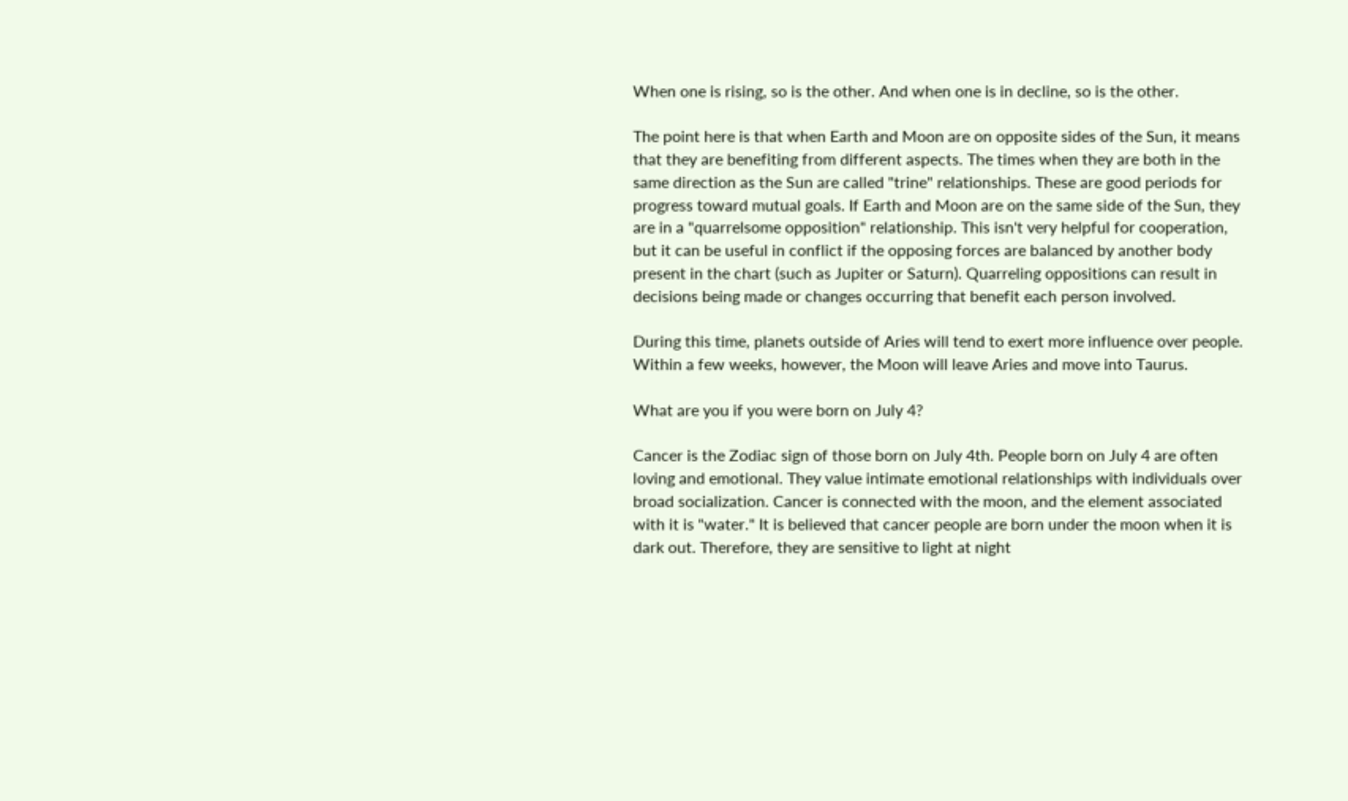When one is rising, so is the other. And when one is in decline, so is the other.

The point here is that when Earth and Moon are on opposite sides of the Sun, it means that they are benefiting from different aspects. The times when they are both in the same direction as the Sun are called "trine" relationships. These are good periods for progress toward mutual goals. If Earth and Moon are on the same side of the Sun, they are in a "quarrelsome opposition" relationship. This isn't very helpful for cooperation, but it can be useful in conflict if the opposing forces are balanced by another body present in the chart (such as Jupiter or Saturn). Quarreling oppositions can result in decisions being made or changes occurring that benefit each person involved.

During this time, planets outside of Aries will tend to exert more influence over people. Within a few weeks, however, the Moon will leave Aries and move into Taurus.

What are you if you were born on July 4?

Cancer is the Zodiac sign of those born on July 4th. People born on July 4 are often loving and emotional. They value intimate emotional relationships with individuals over broad socialization. Cancer is connected with the moon, and the element associated with it is "water." It is believed that cancer people are born under the moon when it is dark out. Therefore, they are sensitive to light at night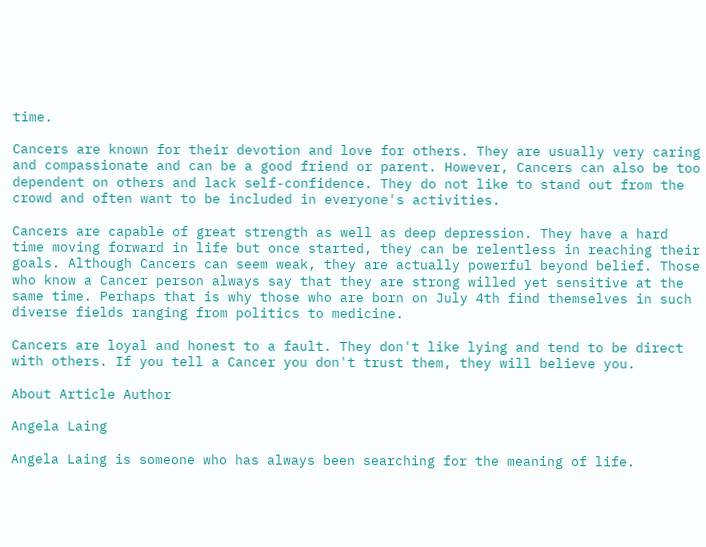time.

Cancers are known for their devotion and love for others. They are usually very caring and compassionate and can be a good friend or parent. However, Cancers can also be too dependent on others and lack self-confidence. They do not like to stand out from the crowd and often want to be included in everyone's activities.

Cancers are capable of great strength as well as deep depression. They have a hard time moving forward in life but once started, they can be relentless in reaching their goals. Although Cancers can seem weak, they are actually powerful beyond belief. Those who know a Cancer person always say that they are strong willed yet sensitive at the same time. Perhaps that is why those who are born on July 4th find themselves in such diverse fields ranging from politics to medicine.

Cancers are loyal and honest to a fault. They don't like lying and tend to be direct with others. If you tell a Cancer you don't trust them, they will believe you.

About Article Author

Angela Laing

Angela Laing is someone who has always been searching for the meaning of life.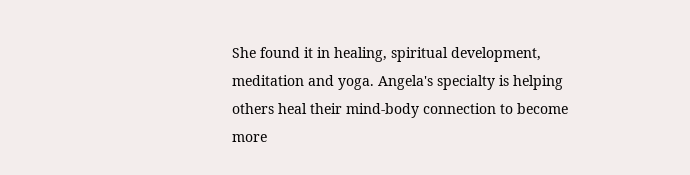She found it in healing, spiritual development, meditation and yoga. Angela's specialty is helping others heal their mind-body connection to become more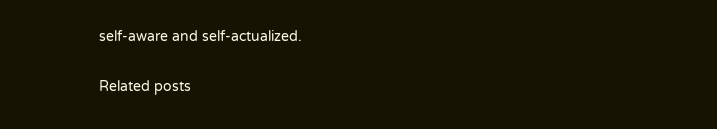self-aware and self-actualized.

Related posts